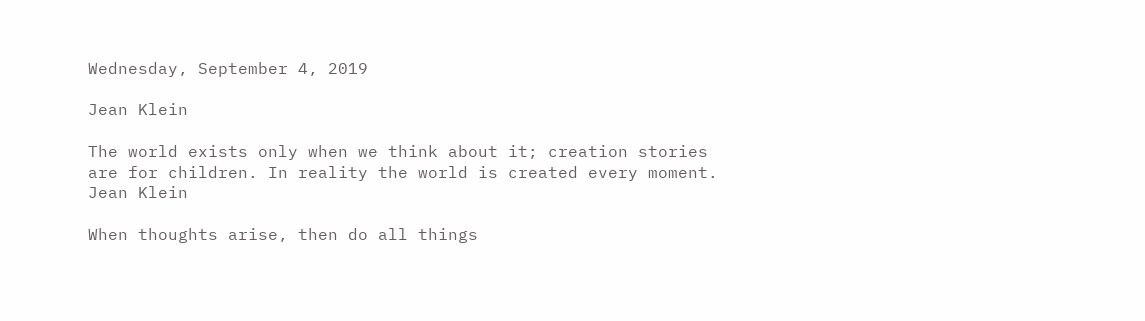Wednesday, September 4, 2019

Jean Klein

The world exists only when we think about it; creation stories are for children. In reality the world is created every moment.
Jean Klein

When thoughts arise, then do all things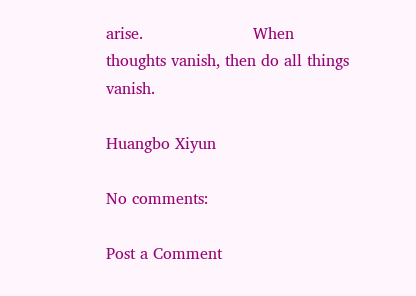arise.                      When thoughts vanish, then do all things vanish.

Huangbo Xiyun

No comments:

Post a Comment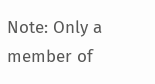Note: Only a member of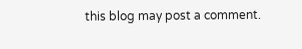this blog may post a comment.